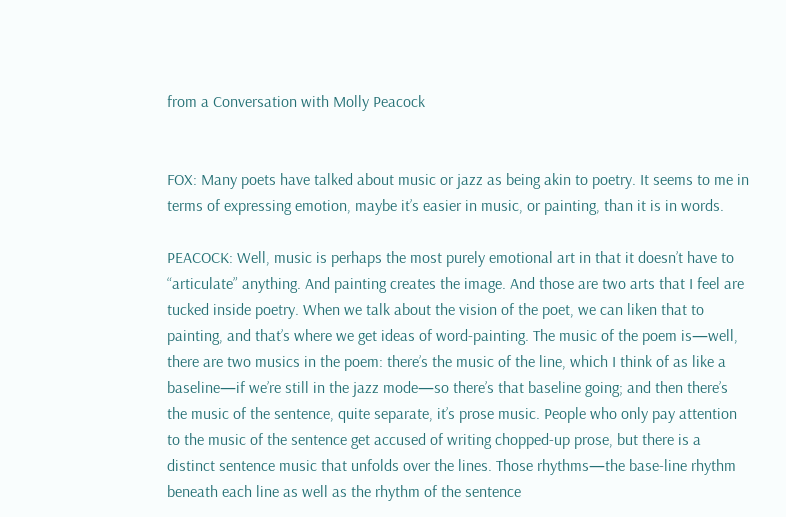from a Conversation with Molly Peacock


FOX: Many poets have talked about music or jazz as being akin to poetry. It seems to me in terms of expressing emotion, maybe it’s easier in music, or painting, than it is in words.

PEACOCK: Well, music is perhaps the most purely emotional art in that it doesn’t have to “articulate” anything. And painting creates the image. And those are two arts that I feel are tucked inside poetry. When we talk about the vision of the poet, we can liken that to painting, and that’s where we get ideas of word-painting. The music of the poem is—well, there are two musics in the poem: there’s the music of the line, which I think of as like a baseline—if we’re still in the jazz mode—so there’s that baseline going; and then there’s the music of the sentence, quite separate, it’s prose music. People who only pay attention to the music of the sentence get accused of writing chopped-up prose, but there is a distinct sentence music that unfolds over the lines. Those rhythms—the base-line rhythm beneath each line as well as the rhythm of the sentence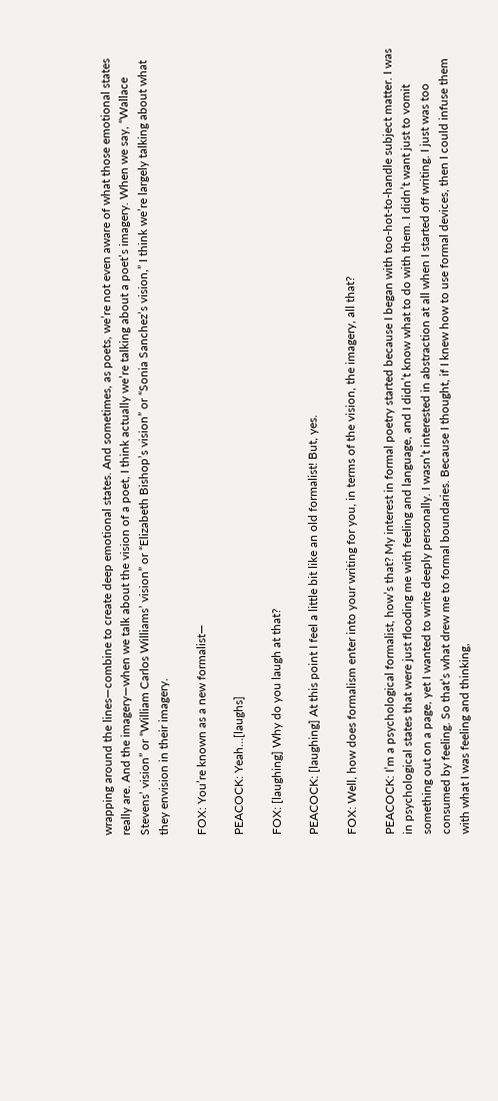wrapping around the lines—combine to create deep emotional states. And sometimes, as poets, we’re not even aware of what those emotional states really are. And the imagery—when we talk about the vision of a poet, I think actually we’re talking about a poet’s imagery. When we say, “Wallace Stevens’ vision” or “William Carlos Williams’ vision” or “Elizabeth Bishop’s vision” or “Sonia Sanchez’s vision,” I think we’re largely talking about what they envision in their imagery.

FOX: You’re known as a new formalist—

PEACOCK: Yeah…[laughs]

FOX: [laughing] Why do you laugh at that?

PEACOCK: [laughing] At this point I feel a little bit like an old formalist! But, yes.

FOX: Well, how does formalism enter into your writing for you, in terms of the vision, the imagery, all that?

PEACOCK: I’m a psychological formalist, how’s that? My interest in formal poetry started because I began with too-hot-to-handle subject matter. I was in psychological states that were just flooding me with feeling and language, and I didn’t know what to do with them. I didn’t want just to vomit something out on a page, yet I wanted to write deeply personally. I wasn’t interested in abstraction at all when I started off writing. I just was too consumed by feeling. So that’s what drew me to formal boundaries. Because I thought, if I knew how to use formal devices, then I could infuse them with what I was feeling and thinking,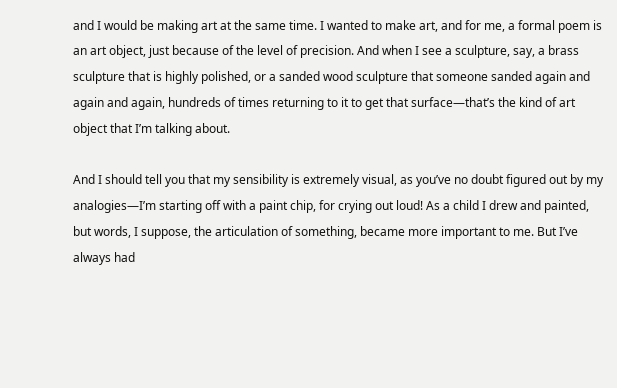and I would be making art at the same time. I wanted to make art, and for me, a formal poem is an art object, just because of the level of precision. And when I see a sculpture, say, a brass sculpture that is highly polished, or a sanded wood sculpture that someone sanded again and again and again, hundreds of times returning to it to get that surface—that’s the kind of art object that I’m talking about.

And I should tell you that my sensibility is extremely visual, as you’ve no doubt figured out by my analogies—I’m starting off with a paint chip, for crying out loud! As a child I drew and painted, but words, I suppose, the articulation of something, became more important to me. But I’ve always had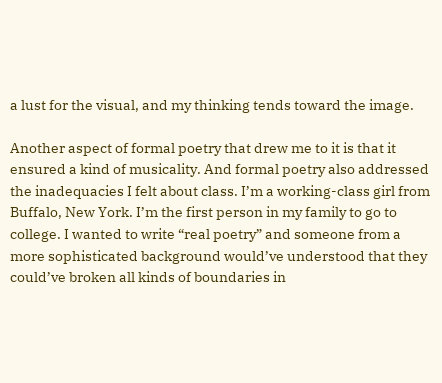a lust for the visual, and my thinking tends toward the image.

Another aspect of formal poetry that drew me to it is that it ensured a kind of musicality. And formal poetry also addressed the inadequacies I felt about class. I’m a working-class girl from Buffalo, New York. I’m the first person in my family to go to college. I wanted to write “real poetry” and someone from a more sophisticated background would’ve understood that they could’ve broken all kinds of boundaries in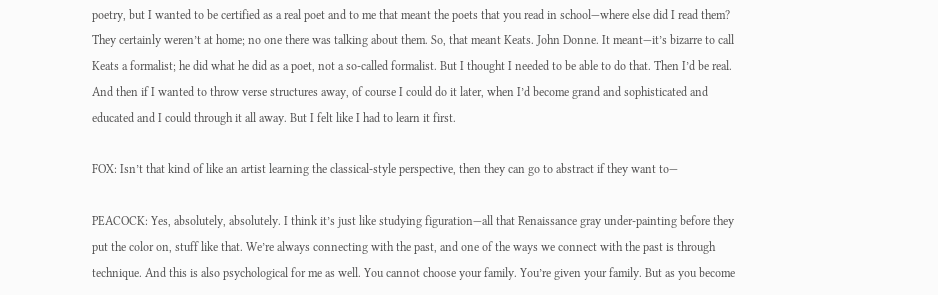poetry, but I wanted to be certified as a real poet and to me that meant the poets that you read in school—where else did I read them? They certainly weren’t at home; no one there was talking about them. So, that meant Keats. John Donne. It meant—it’s bizarre to call Keats a formalist; he did what he did as a poet, not a so-called formalist. But I thought I needed to be able to do that. Then I’d be real. And then if I wanted to throw verse structures away, of course I could do it later, when I’d become grand and sophisticated and educated and I could through it all away. But I felt like I had to learn it first.

FOX: Isn’t that kind of like an artist learning the classical-style perspective, then they can go to abstract if they want to—

PEACOCK: Yes, absolutely, absolutely. I think it’s just like studying figuration—all that Renaissance gray under-painting before they put the color on, stuff like that. We’re always connecting with the past, and one of the ways we connect with the past is through technique. And this is also psychological for me as well. You cannot choose your family. You’re given your family. But as you become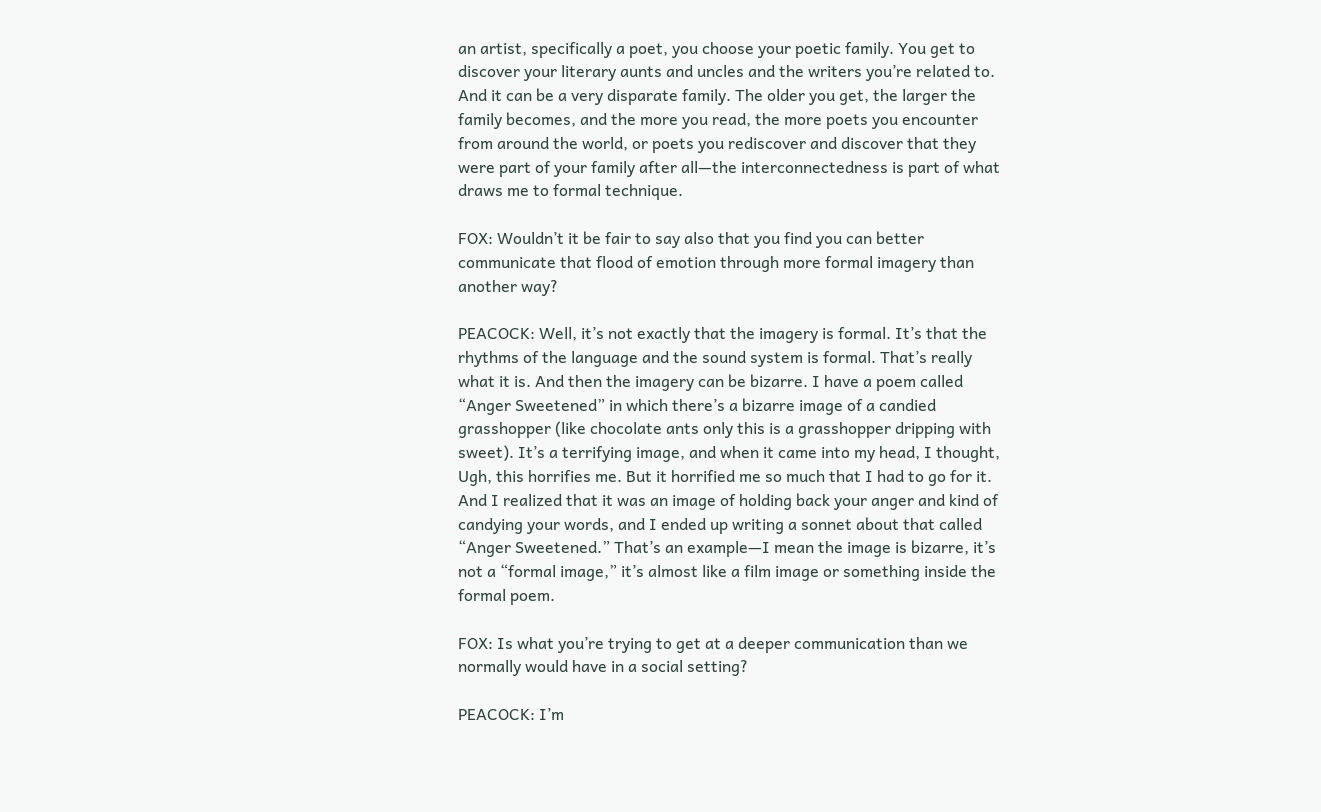an artist, specifically a poet, you choose your poetic family. You get to discover your literary aunts and uncles and the writers you’re related to. And it can be a very disparate family. The older you get, the larger the family becomes, and the more you read, the more poets you encounter from around the world, or poets you rediscover and discover that they were part of your family after all—the interconnectedness is part of what draws me to formal technique.

FOX: Wouldn’t it be fair to say also that you find you can better communicate that flood of emotion through more formal imagery than another way?

PEACOCK: Well, it’s not exactly that the imagery is formal. It’s that the rhythms of the language and the sound system is formal. That’s really what it is. And then the imagery can be bizarre. I have a poem called “Anger Sweetened” in which there’s a bizarre image of a candied grasshopper (like chocolate ants only this is a grasshopper dripping with sweet). It’s a terrifying image, and when it came into my head, I thought, Ugh, this horrifies me. But it horrified me so much that I had to go for it. And I realized that it was an image of holding back your anger and kind of candying your words, and I ended up writing a sonnet about that called “Anger Sweetened.” That’s an example—I mean the image is bizarre, it’s not a “formal image,” it’s almost like a film image or something inside the formal poem.

FOX: Is what you’re trying to get at a deeper communication than we normally would have in a social setting?

PEACOCK: I’m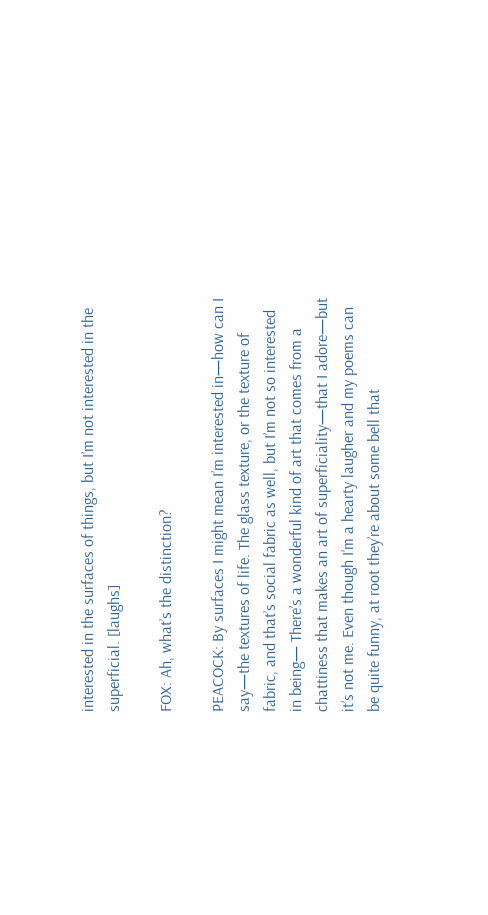interested in the surfaces of things, but I’m not interested in the superficial. [laughs]

FOX: Ah, what’s the distinction?

PEACOCK: By surfaces I might mean I’m interested in—how can I say—the textures of life. The glass texture, or the texture of fabric, and that’s social fabric as well, but I’m not so interested in being— There’s a wonderful kind of art that comes from a chattiness that makes an art of superficiality—that I adore—but it’s not me. Even though I’m a hearty laugher and my poems can be quite funny, at root they’re about some bell that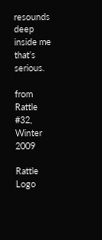resounds deep inside me that’s serious.

from Rattle #32, Winter 2009

Rattle Logo